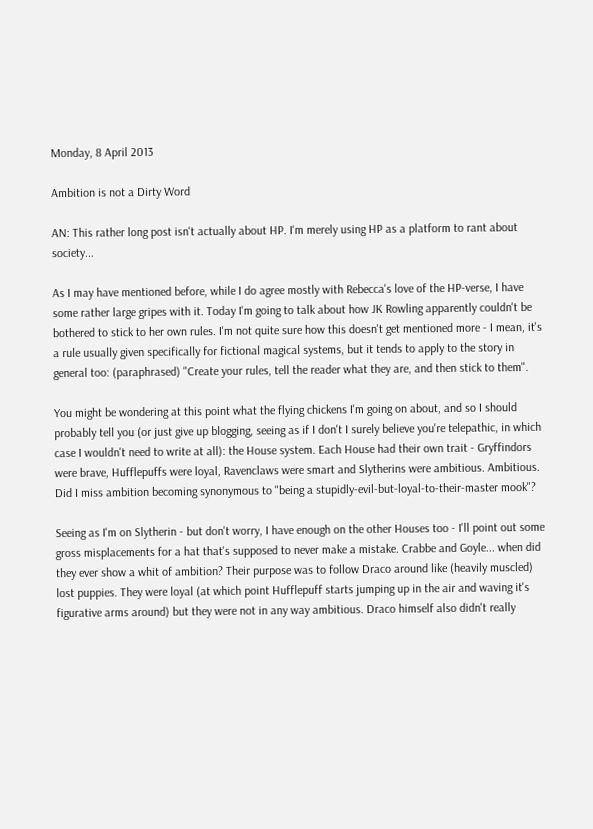Monday, 8 April 2013

Ambition is not a Dirty Word

AN: This rather long post isn't actually about HP. I'm merely using HP as a platform to rant about society...

As I may have mentioned before, while I do agree mostly with Rebecca's love of the HP-verse, I have some rather large gripes with it. Today I'm going to talk about how JK Rowling apparently couldn't be bothered to stick to her own rules. I'm not quite sure how this doesn't get mentioned more - I mean, it's a rule usually given specifically for fictional magical systems, but it tends to apply to the story in general too: (paraphrased) "Create your rules, tell the reader what they are, and then stick to them".

You might be wondering at this point what the flying chickens I'm going on about, and so I should probably tell you (or just give up blogging, seeing as if I don't I surely believe you're telepathic, in which case I wouldn't need to write at all): the House system. Each House had their own trait - Gryffindors were brave, Hufflepuffs were loyal, Ravenclaws were smart and Slytherins were ambitious. Ambitious. Did I miss ambition becoming synonymous to "being a stupidly-evil-but-loyal-to-their-master mook"?

Seeing as I'm on Slytherin - but don't worry, I have enough on the other Houses too - I'll point out some gross misplacements for a hat that's supposed to never make a mistake. Crabbe and Goyle... when did they ever show a whit of ambition? Their purpose was to follow Draco around like (heavily muscled) lost puppies. They were loyal (at which point Hufflepuff starts jumping up in the air and waving it's figurative arms around) but they were not in any way ambitious. Draco himself also didn't really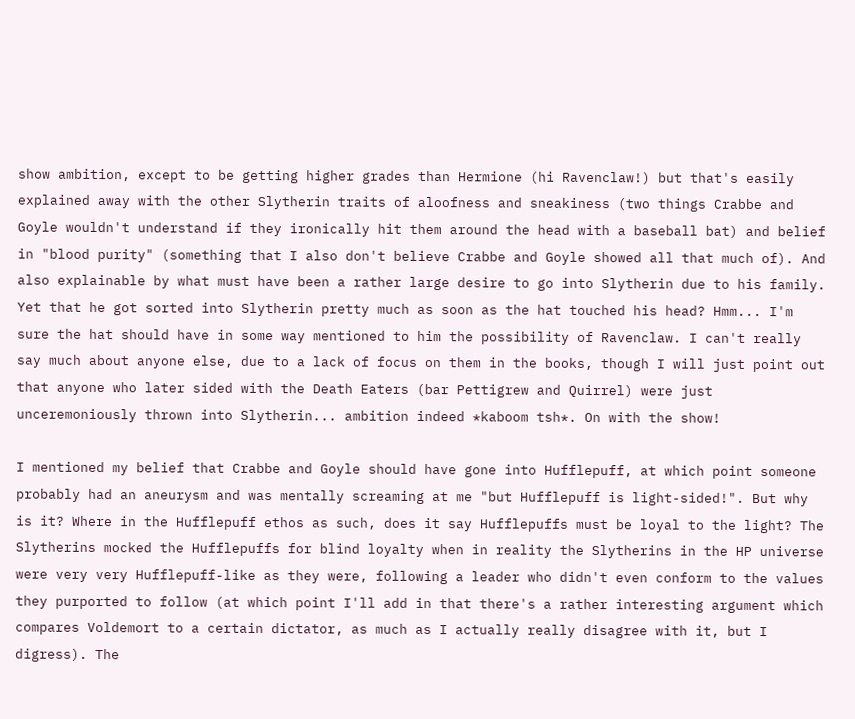show ambition, except to be getting higher grades than Hermione (hi Ravenclaw!) but that's easily explained away with the other Slytherin traits of aloofness and sneakiness (two things Crabbe and Goyle wouldn't understand if they ironically hit them around the head with a baseball bat) and belief in "blood purity" (something that I also don't believe Crabbe and Goyle showed all that much of). And also explainable by what must have been a rather large desire to go into Slytherin due to his family. Yet that he got sorted into Slytherin pretty much as soon as the hat touched his head? Hmm... I'm sure the hat should have in some way mentioned to him the possibility of Ravenclaw. I can't really say much about anyone else, due to a lack of focus on them in the books, though I will just point out that anyone who later sided with the Death Eaters (bar Pettigrew and Quirrel) were just unceremoniously thrown into Slytherin... ambition indeed *kaboom tsh*. On with the show!

I mentioned my belief that Crabbe and Goyle should have gone into Hufflepuff, at which point someone probably had an aneurysm and was mentally screaming at me "but Hufflepuff is light-sided!". But why is it? Where in the Hufflepuff ethos as such, does it say Hufflepuffs must be loyal to the light? The Slytherins mocked the Hufflepuffs for blind loyalty when in reality the Slytherins in the HP universe were very very Hufflepuff-like as they were, following a leader who didn't even conform to the values they purported to follow (at which point I'll add in that there's a rather interesting argument which compares Voldemort to a certain dictator, as much as I actually really disagree with it, but I digress). The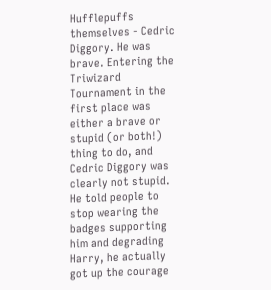Hufflepuffs themselves - Cedric Diggory. He was brave. Entering the Triwizard Tournament in the first place was either a brave or stupid (or both!) thing to do, and Cedric Diggory was clearly not stupid. He told people to stop wearing the badges supporting him and degrading Harry, he actually got up the courage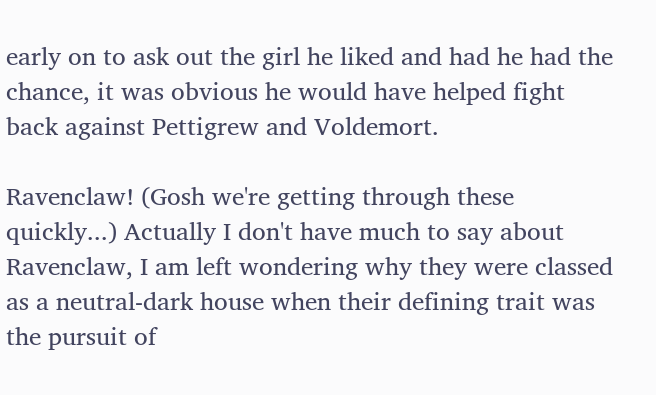early on to ask out the girl he liked and had he had the chance, it was obvious he would have helped fight back against Pettigrew and Voldemort.

Ravenclaw! (Gosh we're getting through these quickly...) Actually I don't have much to say about Ravenclaw, I am left wondering why they were classed as a neutral-dark house when their defining trait was the pursuit of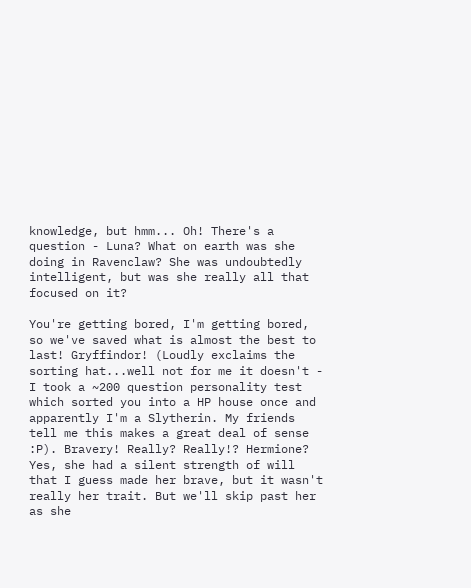knowledge, but hmm... Oh! There's a question - Luna? What on earth was she doing in Ravenclaw? She was undoubtedly intelligent, but was she really all that focused on it?

You're getting bored, I'm getting bored, so we've saved what is almost the best to last! Gryffindor! (Loudly exclaims the sorting hat...well not for me it doesn't - I took a ~200 question personality test which sorted you into a HP house once and apparently I'm a Slytherin. My friends tell me this makes a great deal of sense :P). Bravery! Really? Really!? Hermione? Yes, she had a silent strength of will that I guess made her brave, but it wasn't really her trait. But we'll skip past her as she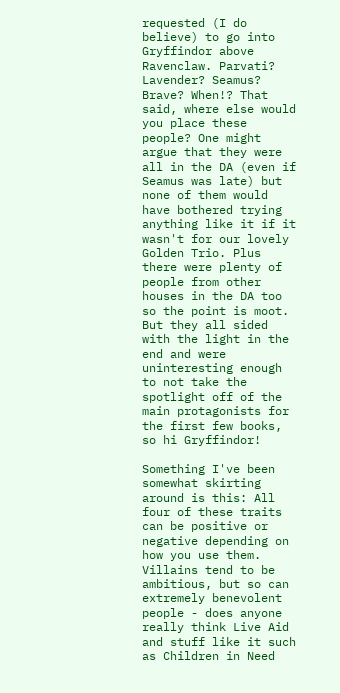requested (I do believe) to go into Gryffindor above Ravenclaw. Parvati? Lavender? Seamus? Brave? When!? That said, where else would you place these people? One might argue that they were all in the DA (even if Seamus was late) but none of them would have bothered trying anything like it if it wasn't for our lovely Golden Trio. Plus there were plenty of people from other houses in the DA too so the point is moot. But they all sided with the light in the end and were uninteresting enough to not take the spotlight off of the main protagonists for the first few books, so hi Gryffindor!

Something I've been somewhat skirting around is this: All four of these traits can be positive or negative depending on how you use them. Villains tend to be ambitious, but so can extremely benevolent people - does anyone really think Live Aid and stuff like it such as Children in Need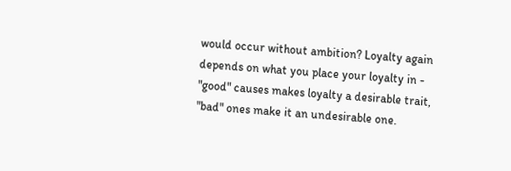would occur without ambition? Loyalty again depends on what you place your loyalty in - "good" causes makes loyalty a desirable trait, "bad" ones make it an undesirable one.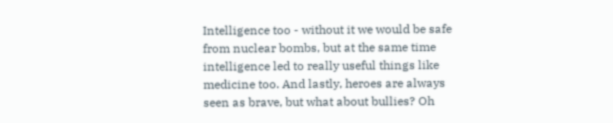Intelligence too - without it we would be safe from nuclear bombs, but at the same time intelligence led to really useful things like medicine too. And lastly, heroes are always seen as brave, but what about bullies? Oh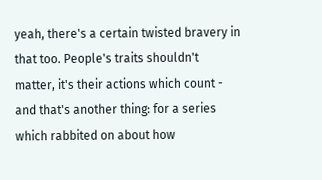yeah, there's a certain twisted bravery in that too. People's traits shouldn't matter, it's their actions which count - and that's another thing: for a series which rabbited on about how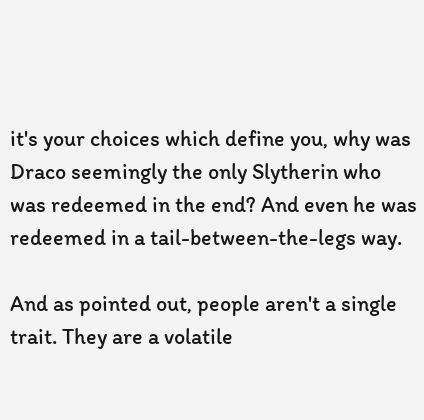it's your choices which define you, why was Draco seemingly the only Slytherin who was redeemed in the end? And even he was redeemed in a tail-between-the-legs way.

And as pointed out, people aren't a single trait. They are a volatile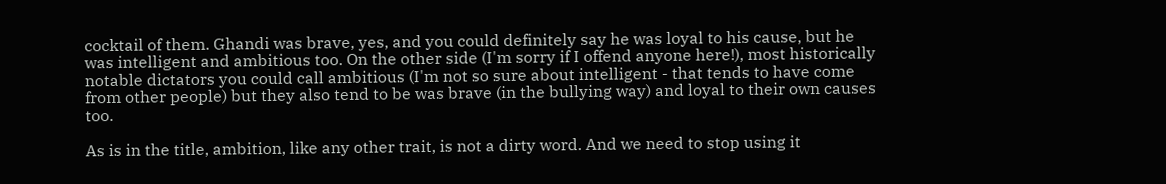cocktail of them. Ghandi was brave, yes, and you could definitely say he was loyal to his cause, but he was intelligent and ambitious too. On the other side (I'm sorry if I offend anyone here!), most historically notable dictators you could call ambitious (I'm not so sure about intelligent - that tends to have come from other people) but they also tend to be was brave (in the bullying way) and loyal to their own causes too.

As is in the title, ambition, like any other trait, is not a dirty word. And we need to stop using it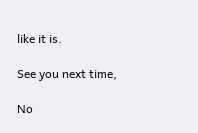like it is.

See you next time,

No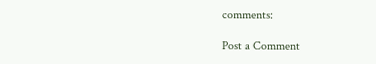comments:

Post a Comment